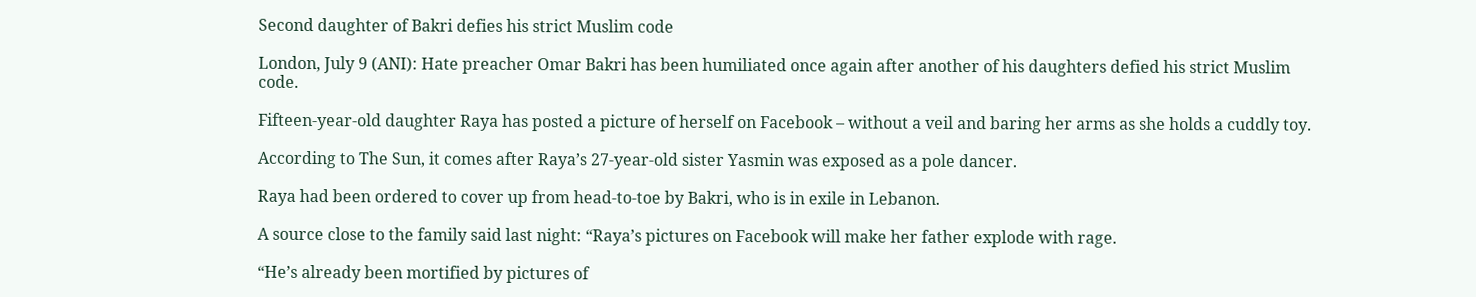Second daughter of Bakri defies his strict Muslim code

London, July 9 (ANI): Hate preacher Omar Bakri has been humiliated once again after another of his daughters defied his strict Muslim code.

Fifteen-year-old daughter Raya has posted a picture of herself on Facebook – without a veil and baring her arms as she holds a cuddly toy.

According to The Sun, it comes after Raya’s 27-year-old sister Yasmin was exposed as a pole dancer.

Raya had been ordered to cover up from head-to-toe by Bakri, who is in exile in Lebanon.

A source close to the family said last night: “Raya’s pictures on Facebook will make her father explode with rage.

“He’s already been mortified by pictures of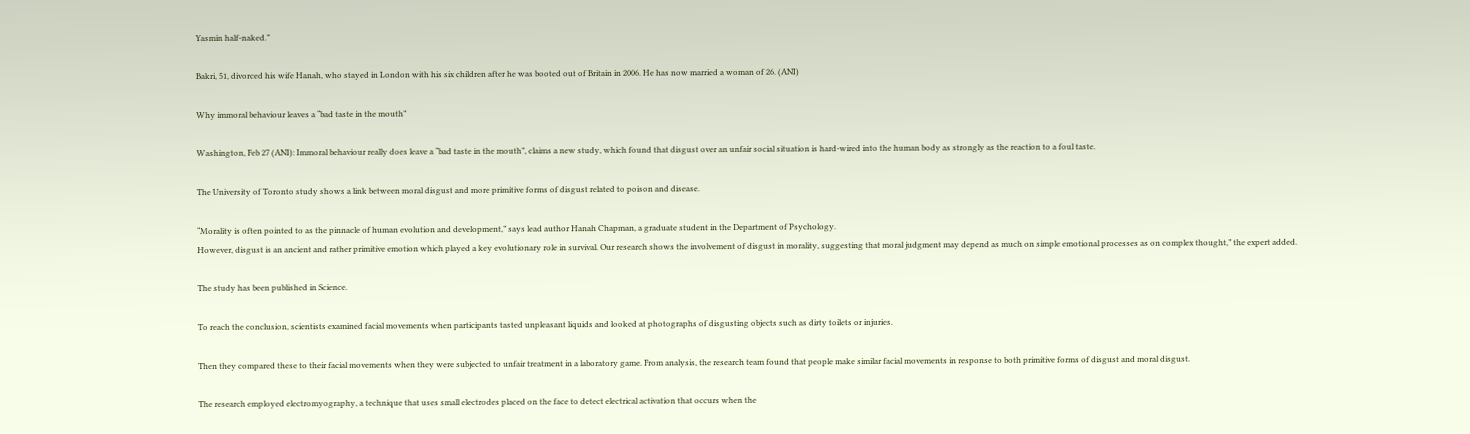Yasmin half-naked.”

Bakri, 51, divorced his wife Hanah, who stayed in London with his six children after he was booted out of Britain in 2006. He has now married a woman of 26. (ANI)

Why immoral behaviour leaves a “bad taste in the mouth”

Washington, Feb 27 (ANI): Immoral behaviour really does leave a “bad taste in the mouth”, claims a new study, which found that disgust over an unfair social situation is hard-wired into the human body as strongly as the reaction to a foul taste.

The University of Toronto study shows a link between moral disgust and more primitive forms of disgust related to poison and disease.

“Morality is often pointed to as the pinnacle of human evolution and development,” says lead author Hanah Chapman, a graduate student in the Department of Psychology.
However, disgust is an ancient and rather primitive emotion which played a key evolutionary role in survival. Our research shows the involvement of disgust in morality, suggesting that moral judgment may depend as much on simple emotional processes as on complex thought,” the expert added.

The study has been published in Science.

To reach the conclusion, scientists examined facial movements when participants tasted unpleasant liquids and looked at photographs of disgusting objects such as dirty toilets or injuries.

Then they compared these to their facial movements when they were subjected to unfair treatment in a laboratory game. From analysis, the research team found that people make similar facial movements in response to both primitive forms of disgust and moral disgust.

The research employed electromyography, a technique that uses small electrodes placed on the face to detect electrical activation that occurs when the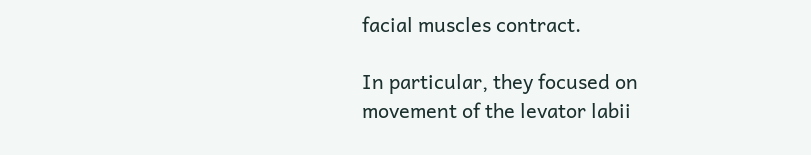facial muscles contract.

In particular, they focused on movement of the levator labii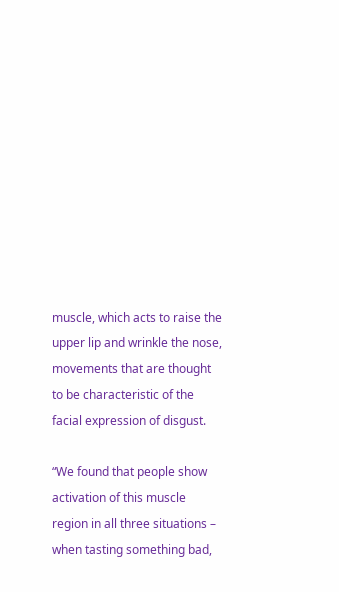muscle, which acts to raise the upper lip and wrinkle the nose, movements that are thought to be characteristic of the facial expression of disgust.

“We found that people show activation of this muscle region in all three situations – when tasting something bad,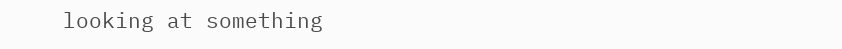looking at something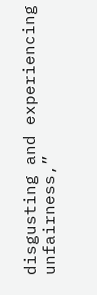disgusting and experiencing unfairness,”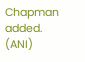Chapman added. (ANI)